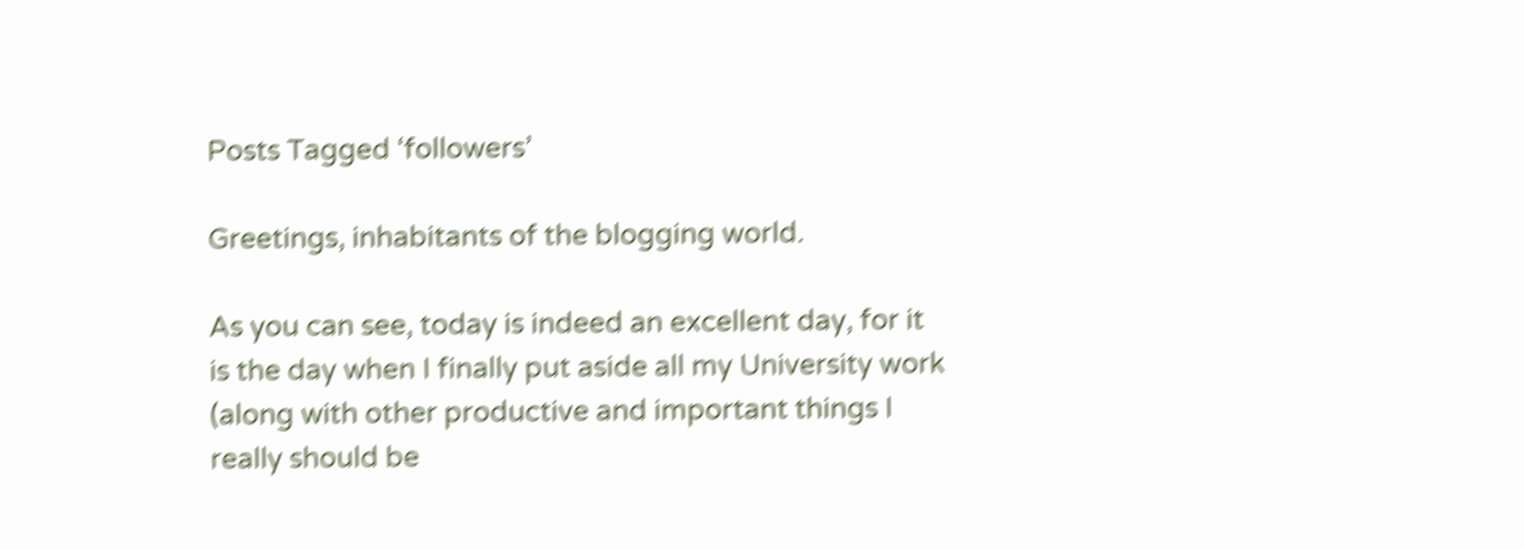Posts Tagged ‘followers’

Greetings, inhabitants of the blogging world.

As you can see, today is indeed an excellent day, for it is the day when I finally put aside all my University work (along with other productive and important things I really should be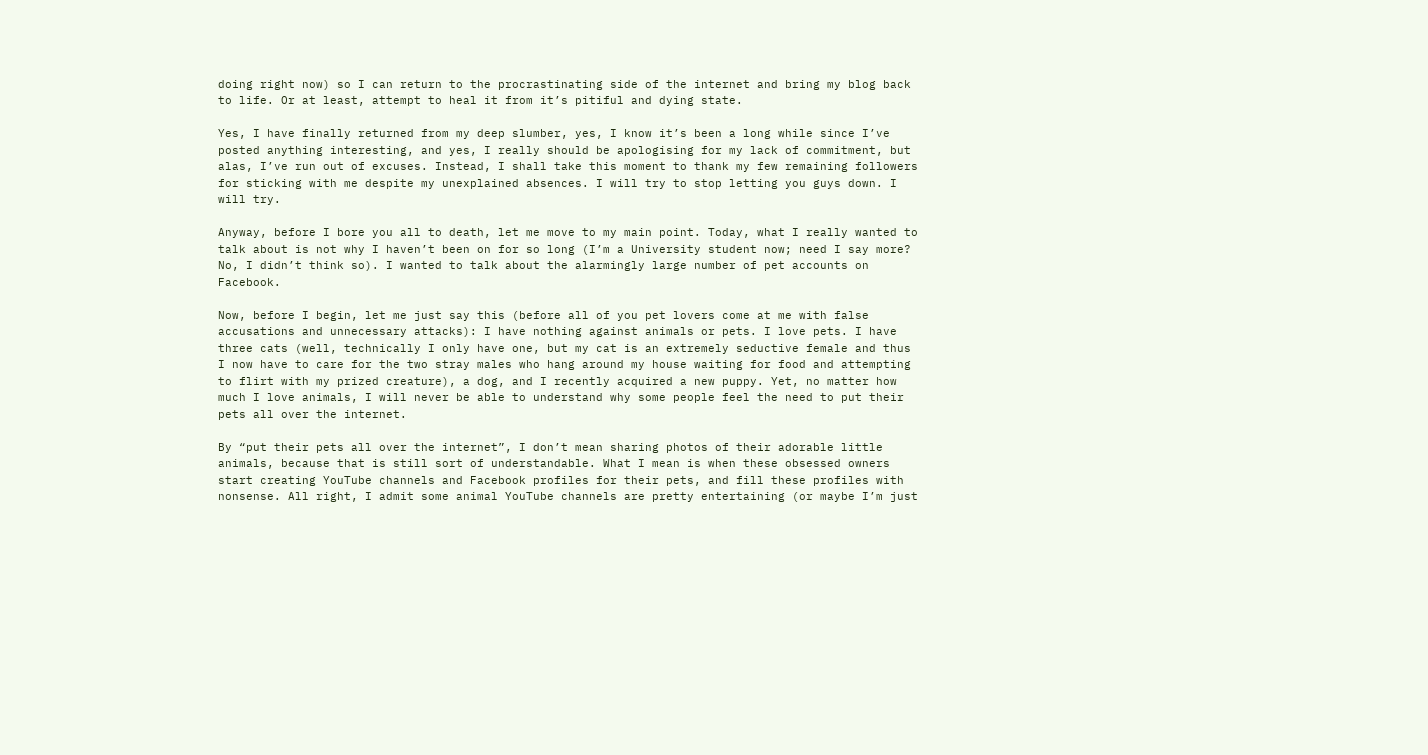doing right now) so I can return to the procrastinating side of the internet and bring my blog back to life. Or at least, attempt to heal it from it’s pitiful and dying state.

Yes, I have finally returned from my deep slumber, yes, I know it’s been a long while since I’ve posted anything interesting, and yes, I really should be apologising for my lack of commitment, but alas, I’ve run out of excuses. Instead, I shall take this moment to thank my few remaining followers for sticking with me despite my unexplained absences. I will try to stop letting you guys down. I will try.

Anyway, before I bore you all to death, let me move to my main point. Today, what I really wanted to talk about is not why I haven’t been on for so long (I’m a University student now; need I say more? No, I didn’t think so). I wanted to talk about the alarmingly large number of pet accounts on Facebook.

Now, before I begin, let me just say this (before all of you pet lovers come at me with false accusations and unnecessary attacks): I have nothing against animals or pets. I love pets. I have three cats (well, technically I only have one, but my cat is an extremely seductive female and thus I now have to care for the two stray males who hang around my house waiting for food and attempting to flirt with my prized creature), a dog, and I recently acquired a new puppy. Yet, no matter how much I love animals, I will never be able to understand why some people feel the need to put their pets all over the internet.

By “put their pets all over the internet”, I don’t mean sharing photos of their adorable little animals, because that is still sort of understandable. What I mean is when these obsessed owners start creating YouTube channels and Facebook profiles for their pets, and fill these profiles with nonsense. All right, I admit some animal YouTube channels are pretty entertaining (or maybe I’m just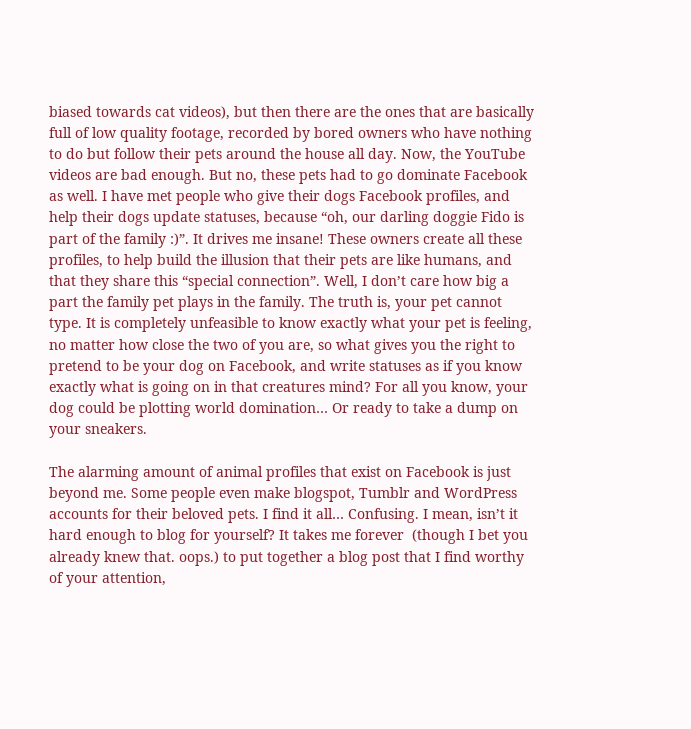biased towards cat videos), but then there are the ones that are basically full of low quality footage, recorded by bored owners who have nothing to do but follow their pets around the house all day. Now, the YouTube videos are bad enough. But no, these pets had to go dominate Facebook as well. I have met people who give their dogs Facebook profiles, and help their dogs update statuses, because “oh, our darling doggie Fido is part of the family :)”. It drives me insane! These owners create all these profiles, to help build the illusion that their pets are like humans, and that they share this “special connection”. Well, I don’t care how big a part the family pet plays in the family. The truth is, your pet cannot type. It is completely unfeasible to know exactly what your pet is feeling, no matter how close the two of you are, so what gives you the right to pretend to be your dog on Facebook, and write statuses as if you know exactly what is going on in that creatures mind? For all you know, your dog could be plotting world domination… Or ready to take a dump on your sneakers.

The alarming amount of animal profiles that exist on Facebook is just beyond me. Some people even make blogspot, Tumblr and WordPress accounts for their beloved pets. I find it all… Confusing. I mean, isn’t it hard enough to blog for yourself? It takes me forever  (though I bet you already knew that. oops.) to put together a blog post that I find worthy of your attention,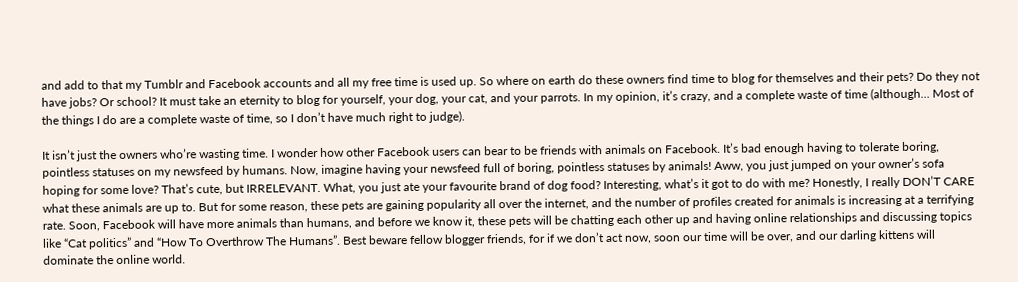and add to that my Tumblr and Facebook accounts and all my free time is used up. So where on earth do these owners find time to blog for themselves and their pets? Do they not have jobs? Or school? It must take an eternity to blog for yourself, your dog, your cat, and your parrots. In my opinion, it’s crazy, and a complete waste of time (although… Most of the things I do are a complete waste of time, so I don’t have much right to judge).

It isn’t just the owners who’re wasting time. I wonder how other Facebook users can bear to be friends with animals on Facebook. It’s bad enough having to tolerate boring, pointless statuses on my newsfeed by humans. Now, imagine having your newsfeed full of boring, pointless statuses by animals! Aww, you just jumped on your owner’s sofa hoping for some love? That’s cute, but IRRELEVANT. What, you just ate your favourite brand of dog food? Interesting, what’s it got to do with me? Honestly, I really DON’T CARE what these animals are up to. But for some reason, these pets are gaining popularity all over the internet, and the number of profiles created for animals is increasing at a terrifying rate. Soon, Facebook will have more animals than humans, and before we know it, these pets will be chatting each other up and having online relationships and discussing topics like “Cat politics” and “How To Overthrow The Humans”. Best beware fellow blogger friends, for if we don’t act now, soon our time will be over, and our darling kittens will dominate the online world.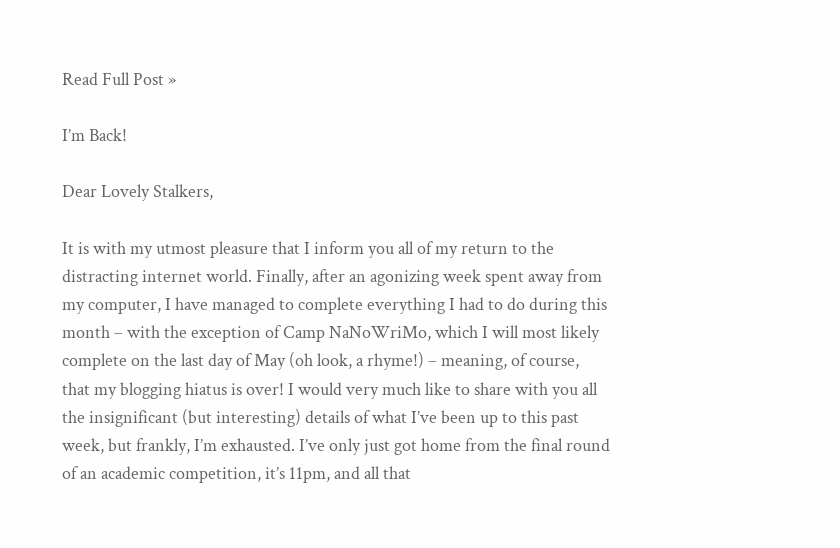Read Full Post »

I’m Back!

Dear Lovely Stalkers,

It is with my utmost pleasure that I inform you all of my return to the distracting internet world. Finally, after an agonizing week spent away from my computer, I have managed to complete everything I had to do during this month – with the exception of Camp NaNoWriMo, which I will most likely complete on the last day of May (oh look, a rhyme!) – meaning, of course, that my blogging hiatus is over! I would very much like to share with you all the insignificant (but interesting) details of what I’ve been up to this past week, but frankly, I’m exhausted. I’ve only just got home from the final round of an academic competition, it’s 11pm, and all that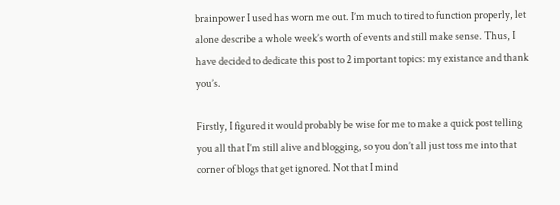brainpower I used has worn me out. I’m much to tired to function properly, let alone describe a whole week’s worth of events and still make sense. Thus, I have decided to dedicate this post to 2 important topics: my existance and thank you’s.

Firstly, I figured it would probably be wise for me to make a quick post telling you all that I’m still alive and blogging, so you don’t all just toss me into that corner of blogs that get ignored. Not that I mind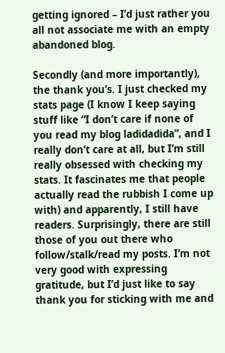getting ignored – I’d just rather you all not associate me with an empty abandoned blog.

Secondly (and more importantly), the thank you’s. I just checked my stats page (I know I keep saying stuff like “I don’t care if none of you read my blog ladidadida”, and I really don’t care at all, but I’m still really obsessed with checking my stats. It fascinates me that people actually read the rubbish I come up with) and apparently, I still have readers. Surprisingly, there are still those of you out there who follow/stalk/read my posts. I’m not very good with expressing gratitude, but I’d just like to say thank you for sticking with me and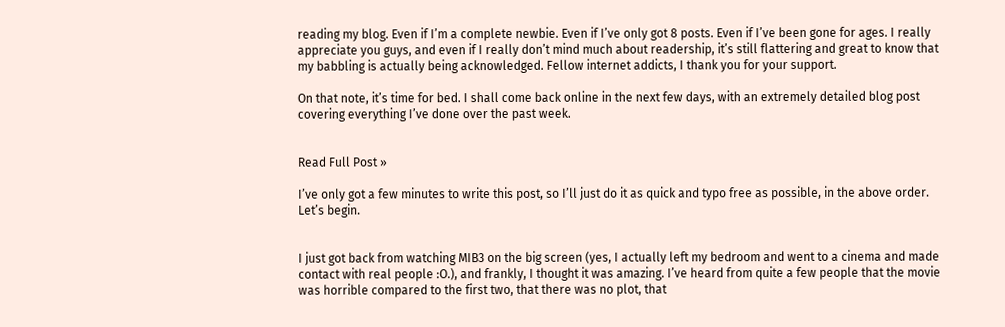reading my blog. Even if I’m a complete newbie. Even if I’ve only got 8 posts. Even if I’ve been gone for ages. I really appreciate you guys, and even if I really don’t mind much about readership, it’s still flattering and great to know that my babbling is actually being acknowledged. Fellow internet addicts, I thank you for your support.

On that note, it’s time for bed. I shall come back online in the next few days, with an extremely detailed blog post covering everything I’ve done over the past week.


Read Full Post »

I’ve only got a few minutes to write this post, so I’ll just do it as quick and typo free as possible, in the above order. Let’s begin.


I just got back from watching MIB3 on the big screen (yes, I actually left my bedroom and went to a cinema and made contact with real people :O.), and frankly, I thought it was amazing. I’ve heard from quite a few people that the movie was horrible compared to the first two, that there was no plot, that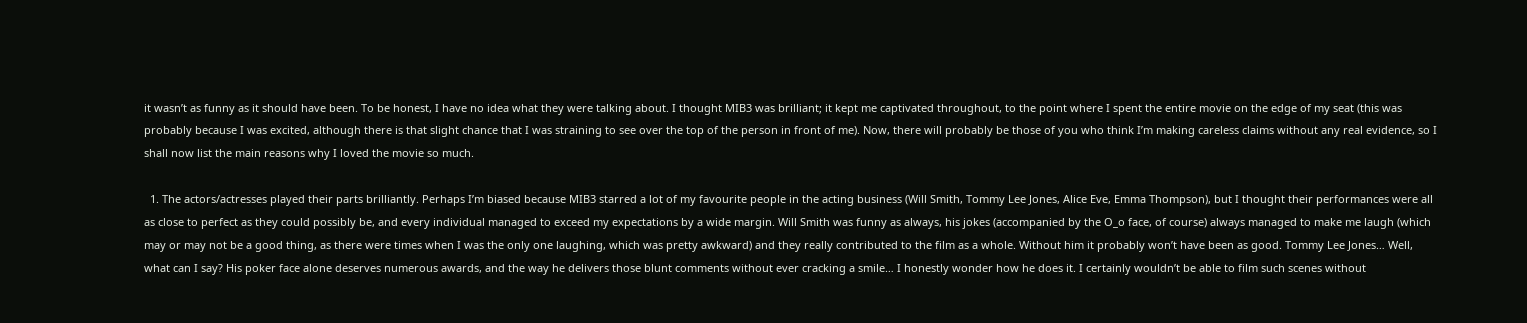it wasn’t as funny as it should have been. To be honest, I have no idea what they were talking about. I thought MIB3 was brilliant; it kept me captivated throughout, to the point where I spent the entire movie on the edge of my seat (this was probably because I was excited, although there is that slight chance that I was straining to see over the top of the person in front of me). Now, there will probably be those of you who think I’m making careless claims without any real evidence, so I shall now list the main reasons why I loved the movie so much.

  1. The actors/actresses played their parts brilliantly. Perhaps I’m biased because MIB3 starred a lot of my favourite people in the acting business (Will Smith, Tommy Lee Jones, Alice Eve, Emma Thompson), but I thought their performances were all as close to perfect as they could possibly be, and every individual managed to exceed my expectations by a wide margin. Will Smith was funny as always, his jokes (accompanied by the O_o face, of course) always managed to make me laugh (which may or may not be a good thing, as there were times when I was the only one laughing, which was pretty awkward) and they really contributed to the film as a whole. Without him it probably won’t have been as good. Tommy Lee Jones… Well, what can I say? His poker face alone deserves numerous awards, and the way he delivers those blunt comments without ever cracking a smile… I honestly wonder how he does it. I certainly wouldn’t be able to film such scenes without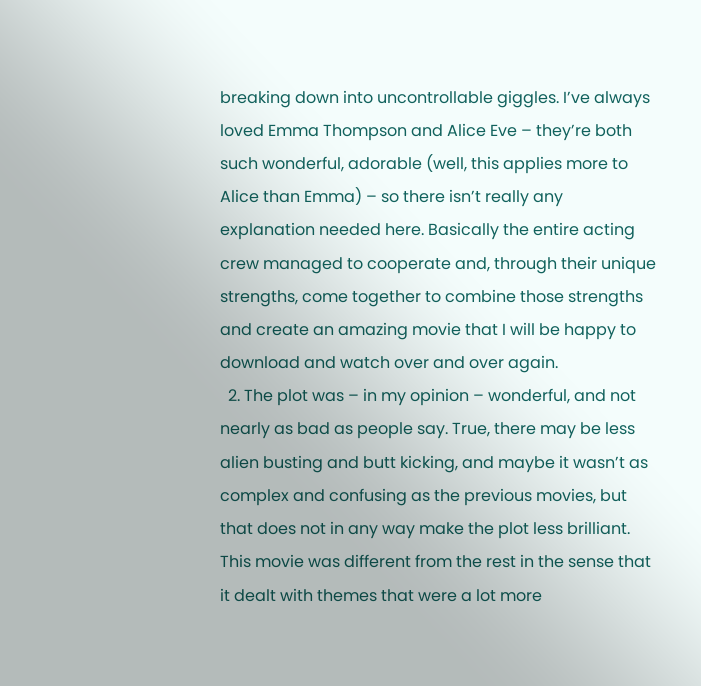breaking down into uncontrollable giggles. I’ve always loved Emma Thompson and Alice Eve – they’re both such wonderful, adorable (well, this applies more to Alice than Emma) – so there isn’t really any explanation needed here. Basically the entire acting crew managed to cooperate and, through their unique strengths, come together to combine those strengths and create an amazing movie that I will be happy to download and watch over and over again.
  2. The plot was – in my opinion – wonderful, and not nearly as bad as people say. True, there may be less alien busting and butt kicking, and maybe it wasn’t as complex and confusing as the previous movies, but that does not in any way make the plot less brilliant. This movie was different from the rest in the sense that it dealt with themes that were a lot more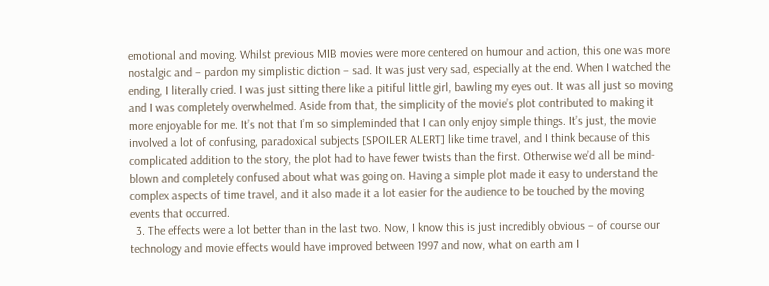emotional and moving. Whilst previous MIB movies were more centered on humour and action, this one was more nostalgic and – pardon my simplistic diction – sad. It was just very sad, especially at the end. When I watched the ending, I literally cried. I was just sitting there like a pitiful little girl, bawling my eyes out. It was all just so moving and I was completely overwhelmed. Aside from that, the simplicity of the movie’s plot contributed to making it more enjoyable for me. It’s not that I’m so simpleminded that I can only enjoy simple things. It’s just, the movie involved a lot of confusing, paradoxical subjects [SPOILER ALERT] like time travel, and I think because of this complicated addition to the story, the plot had to have fewer twists than the first. Otherwise we’d all be mind-blown and completely confused about what was going on. Having a simple plot made it easy to understand the complex aspects of time travel, and it also made it a lot easier for the audience to be touched by the moving events that occurred.
  3. The effects were a lot better than in the last two. Now, I know this is just incredibly obvious – of course our technology and movie effects would have improved between 1997 and now, what on earth am I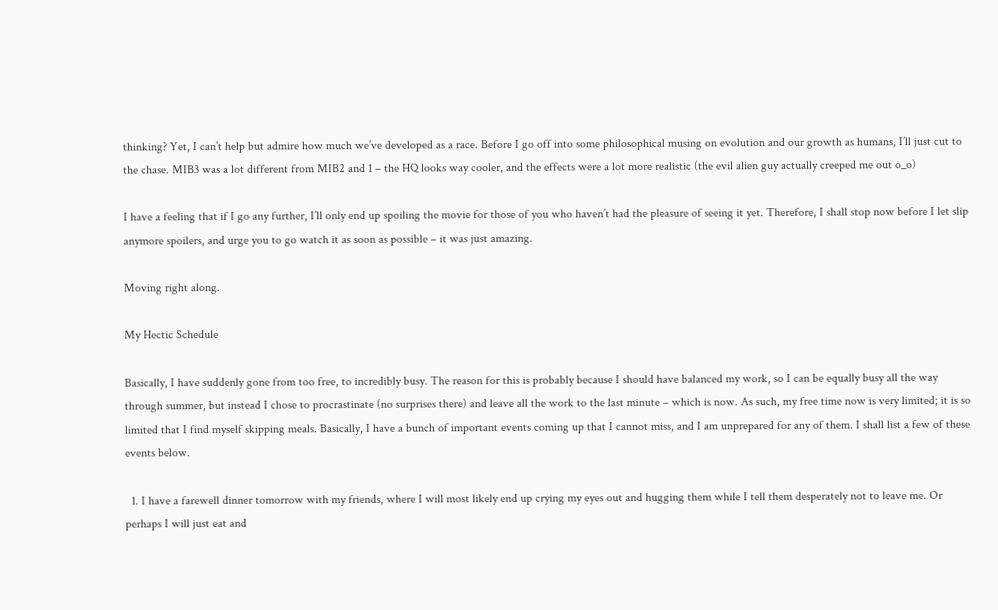thinking? Yet, I can’t help but admire how much we’ve developed as a race. Before I go off into some philosophical musing on evolution and our growth as humans, I’ll just cut to the chase. MIB3 was a lot different from MIB2 and 1 – the HQ looks way cooler, and the effects were a lot more realistic (the evil alien guy actually creeped me out o_o)

I have a feeling that if I go any further, I’ll only end up spoiling the movie for those of you who haven’t had the pleasure of seeing it yet. Therefore, I shall stop now before I let slip anymore spoilers, and urge you to go watch it as soon as possible – it was just amazing.

Moving right along.

My Hectic Schedule

Basically, I have suddenly gone from too free, to incredibly busy. The reason for this is probably because I should have balanced my work, so I can be equally busy all the way through summer, but instead I chose to procrastinate (no surprises there) and leave all the work to the last minute – which is now. As such, my free time now is very limited; it is so limited that I find myself skipping meals. Basically, I have a bunch of important events coming up that I cannot miss, and I am unprepared for any of them. I shall list a few of these events below.

  1. I have a farewell dinner tomorrow with my friends, where I will most likely end up crying my eyes out and hugging them while I tell them desperately not to leave me. Or perhaps I will just eat and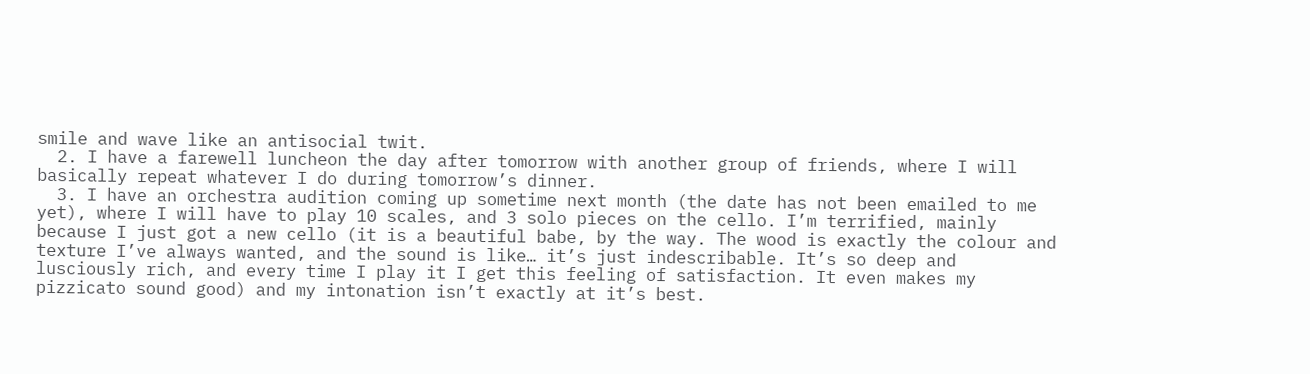smile and wave like an antisocial twit.
  2. I have a farewell luncheon the day after tomorrow with another group of friends, where I will basically repeat whatever I do during tomorrow’s dinner.
  3. I have an orchestra audition coming up sometime next month (the date has not been emailed to me yet), where I will have to play 10 scales, and 3 solo pieces on the cello. I’m terrified, mainly because I just got a new cello (it is a beautiful babe, by the way. The wood is exactly the colour and texture I’ve always wanted, and the sound is like… it’s just indescribable. It’s so deep and lusciously rich, and every time I play it I get this feeling of satisfaction. It even makes my pizzicato sound good) and my intonation isn’t exactly at it’s best.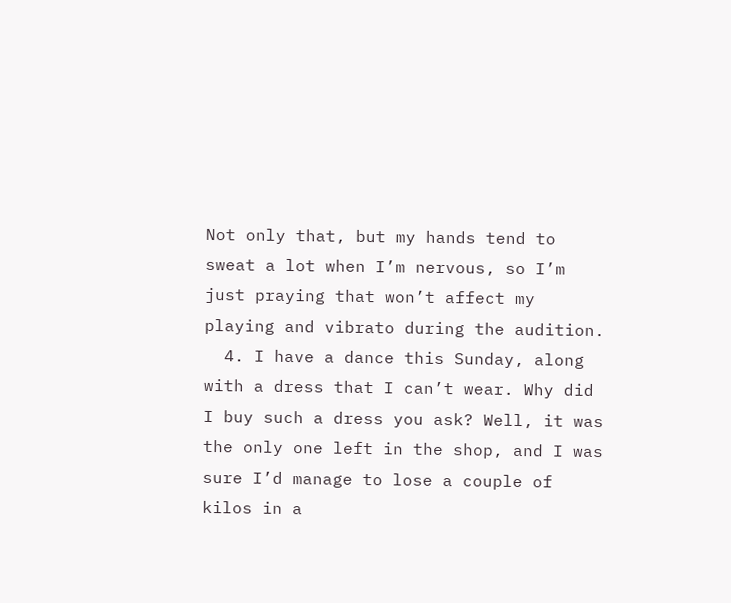Not only that, but my hands tend to sweat a lot when I’m nervous, so I’m just praying that won’t affect my playing and vibrato during the audition.
  4. I have a dance this Sunday, along with a dress that I can’t wear. Why did I buy such a dress you ask? Well, it was the only one left in the shop, and I was sure I’d manage to lose a couple of kilos in a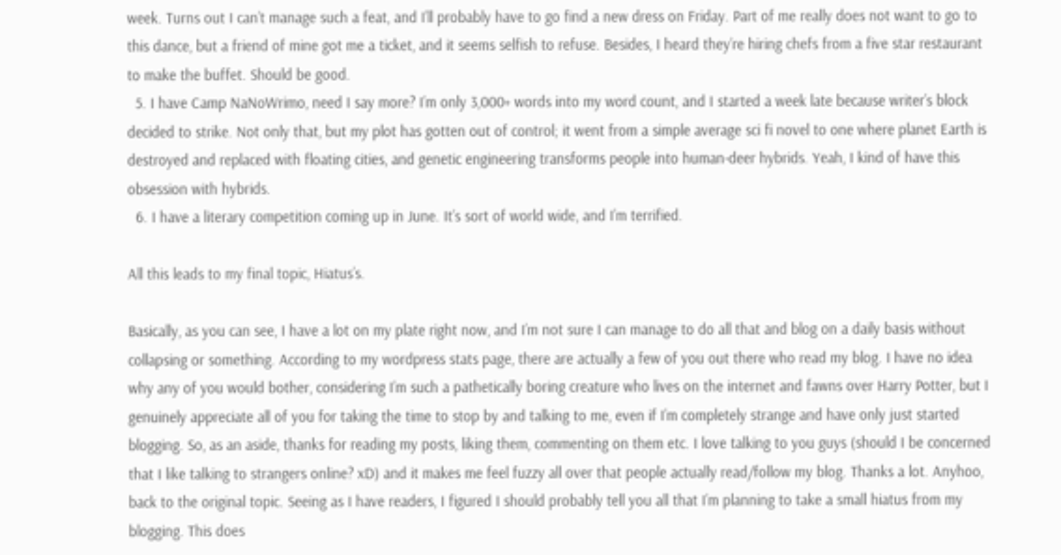week. Turns out I can’t manage such a feat, and I’ll probably have to go find a new dress on Friday. Part of me really does not want to go to this dance, but a friend of mine got me a ticket, and it seems selfish to refuse. Besides, I heard they’re hiring chefs from a five star restaurant to make the buffet. Should be good.
  5. I have Camp NaNoWrimo, need I say more? I’m only 3,000+ words into my word count, and I started a week late because writer’s block decided to strike. Not only that, but my plot has gotten out of control; it went from a simple average sci fi novel to one where planet Earth is destroyed and replaced with floating cities, and genetic engineering transforms people into human-deer hybrids. Yeah, I kind of have this obsession with hybrids.
  6. I have a literary competition coming up in June. It’s sort of world wide, and I’m terrified.

All this leads to my final topic, Hiatus’s.

Basically, as you can see, I have a lot on my plate right now, and I’m not sure I can manage to do all that and blog on a daily basis without collapsing or something. According to my wordpress stats page, there are actually a few of you out there who read my blog. I have no idea why any of you would bother, considering I’m such a pathetically boring creature who lives on the internet and fawns over Harry Potter, but I genuinely appreciate all of you for taking the time to stop by and talking to me, even if I’m completely strange and have only just started blogging. So, as an aside, thanks for reading my posts, liking them, commenting on them etc. I love talking to you guys (should I be concerned that I like talking to strangers online? xD) and it makes me feel fuzzy all over that people actually read/follow my blog. Thanks a lot. Anyhoo, back to the original topic. Seeing as I have readers, I figured I should probably tell you all that I’m planning to take a small hiatus from my blogging. This does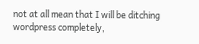not at all mean that I will be ditching wordpress completely,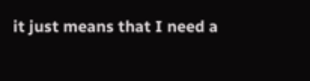it just means that I need a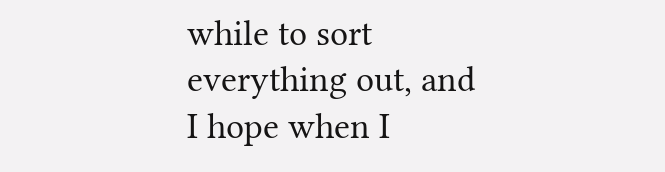while to sort everything out, and I hope when I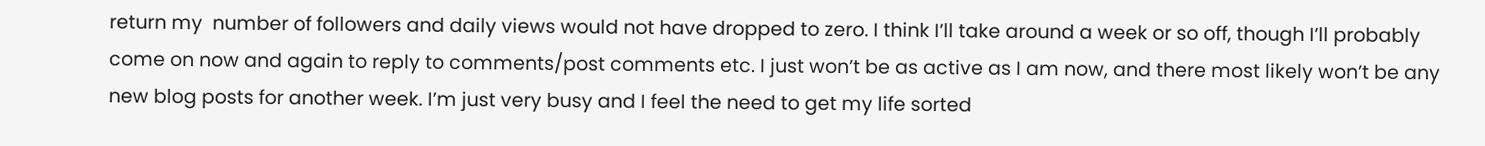return my  number of followers and daily views would not have dropped to zero. I think I’ll take around a week or so off, though I’ll probably come on now and again to reply to comments/post comments etc. I just won’t be as active as I am now, and there most likely won’t be any new blog posts for another week. I’m just very busy and I feel the need to get my life sorted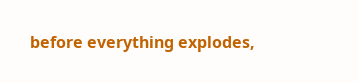before everything explodes,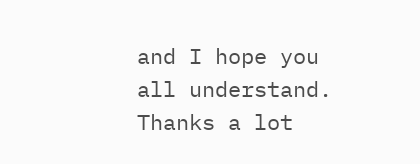and I hope you all understand. Thanks a lot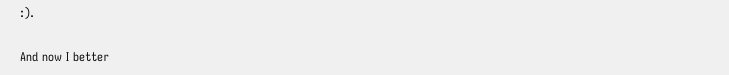:).

And now I better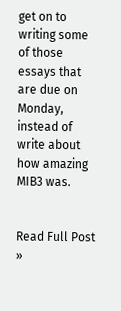get on to writing some of those essays that are due on Monday, instead of write about how amazing MIB3 was.


Read Full Post »